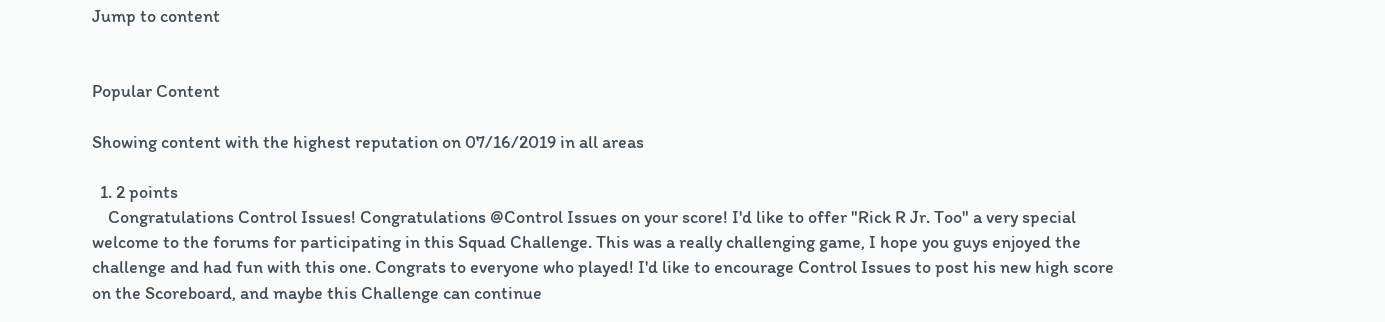Jump to content


Popular Content

Showing content with the highest reputation on 07/16/2019 in all areas

  1. 2 points
    Congratulations Control Issues! Congratulations @Control Issues on your score! I'd like to offer "Rick R Jr. Too" a very special welcome to the forums for participating in this Squad Challenge. This was a really challenging game, I hope you guys enjoyed the challenge and had fun with this one. Congrats to everyone who played! I'd like to encourage Control Issues to post his new high score on the Scoreboard, and maybe this Challenge can continue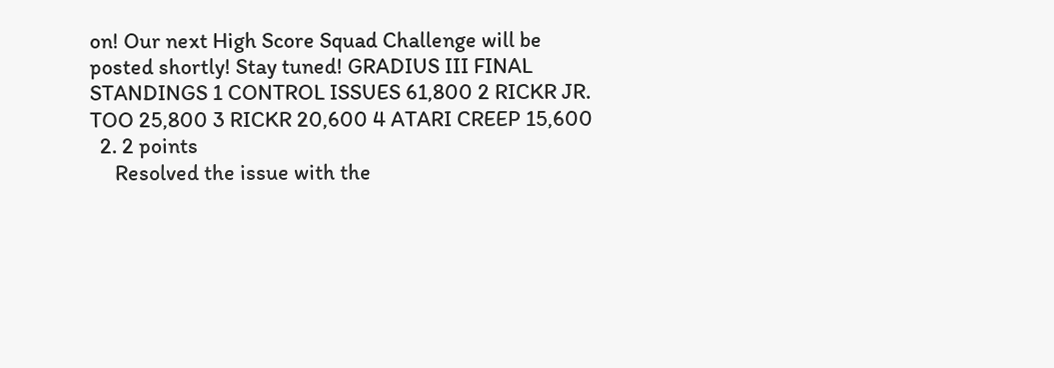on! Our next High Score Squad Challenge will be posted shortly! Stay tuned! GRADIUS III FINAL STANDINGS 1 CONTROL ISSUES 61,800 2 RICKR JR. TOO 25,800 3 RICKR 20,600 4 ATARI CREEP 15,600
  2. 2 points
     Resolved the issue with the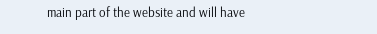main part of the website and will have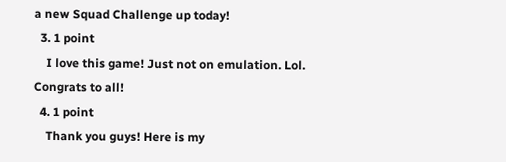a new Squad Challenge up today!
  3. 1 point
    I love this game! Just not on emulation. Lol. Congrats to all!
  4. 1 point
    Thank you guys! Here is my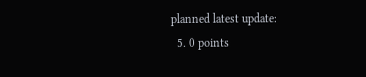planned latest update:
  5. 0 points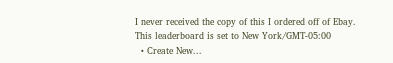I never received the copy of this I ordered off of Ebay.
This leaderboard is set to New York/GMT-05:00
  • Create New...